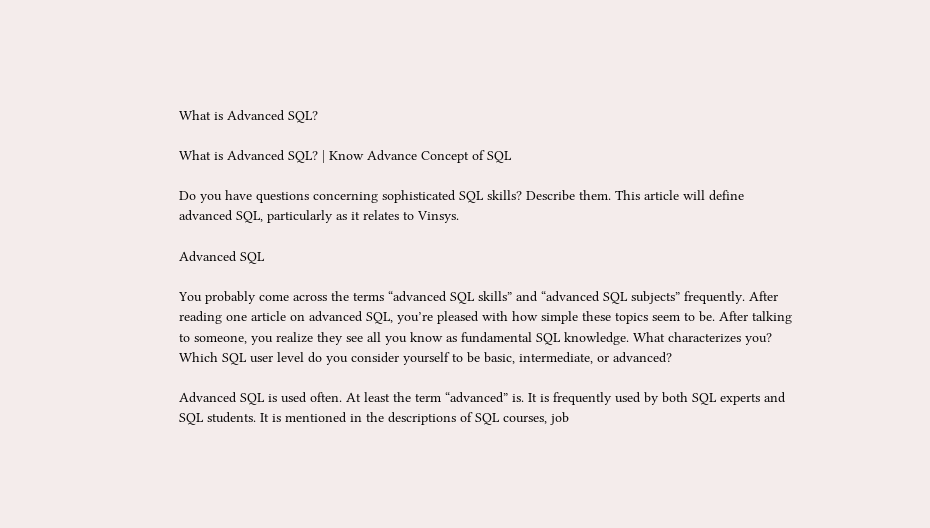What is Advanced SQL?

What is Advanced SQL? | Know Advance Concept of SQL

Do you have questions concerning sophisticated SQL skills? Describe them. This article will define advanced SQL, particularly as it relates to Vinsys.

Advanced SQL

You probably come across the terms “advanced SQL skills” and “advanced SQL subjects” frequently. After reading one article on advanced SQL, you’re pleased with how simple these topics seem to be. After talking to someone, you realize they see all you know as fundamental SQL knowledge. What characterizes you? Which SQL user level do you consider yourself to be basic, intermediate, or advanced?

Advanced SQL is used often. At least the term “advanced” is. It is frequently used by both SQL experts and SQL students. It is mentioned in the descriptions of SQL courses, job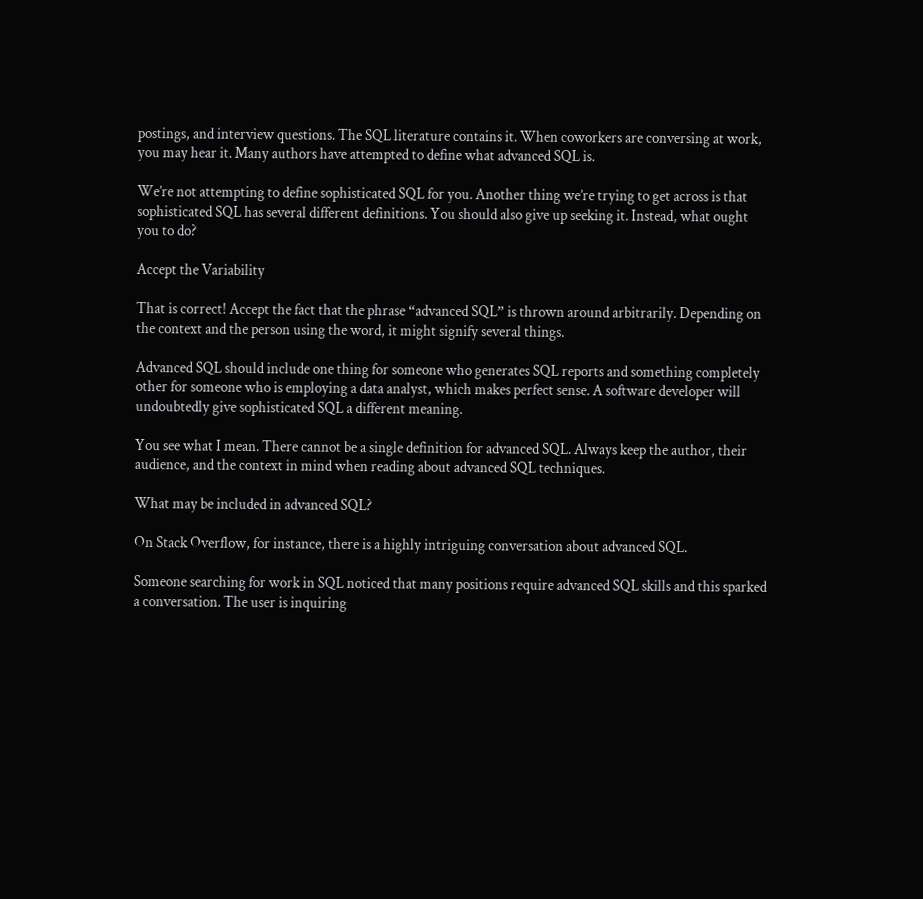postings, and interview questions. The SQL literature contains it. When coworkers are conversing at work, you may hear it. Many authors have attempted to define what advanced SQL is.

We’re not attempting to define sophisticated SQL for you. Another thing we’re trying to get across is that sophisticated SQL has several different definitions. You should also give up seeking it. Instead, what ought you to do?

Accept the Variability

That is correct! Accept the fact that the phrase “advanced SQL” is thrown around arbitrarily. Depending on the context and the person using the word, it might signify several things.

Advanced SQL should include one thing for someone who generates SQL reports and something completely other for someone who is employing a data analyst, which makes perfect sense. A software developer will undoubtedly give sophisticated SQL a different meaning.

You see what I mean. There cannot be a single definition for advanced SQL. Always keep the author, their audience, and the context in mind when reading about advanced SQL techniques.

What may be included in advanced SQL?

On Stack Overflow, for instance, there is a highly intriguing conversation about advanced SQL.

Someone searching for work in SQL noticed that many positions require advanced SQL skills and this sparked a conversation. The user is inquiring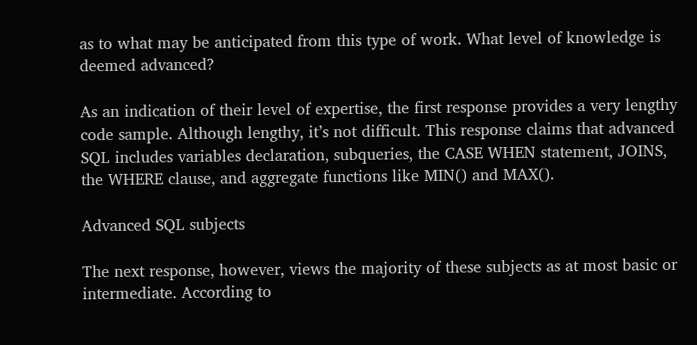as to what may be anticipated from this type of work. What level of knowledge is deemed advanced?

As an indication of their level of expertise, the first response provides a very lengthy code sample. Although lengthy, it’s not difficult. This response claims that advanced SQL includes variables declaration, subqueries, the CASE WHEN statement, JOINS, the WHERE clause, and aggregate functions like MIN() and MAX().

Advanced SQL subjects

The next response, however, views the majority of these subjects as at most basic or intermediate. According to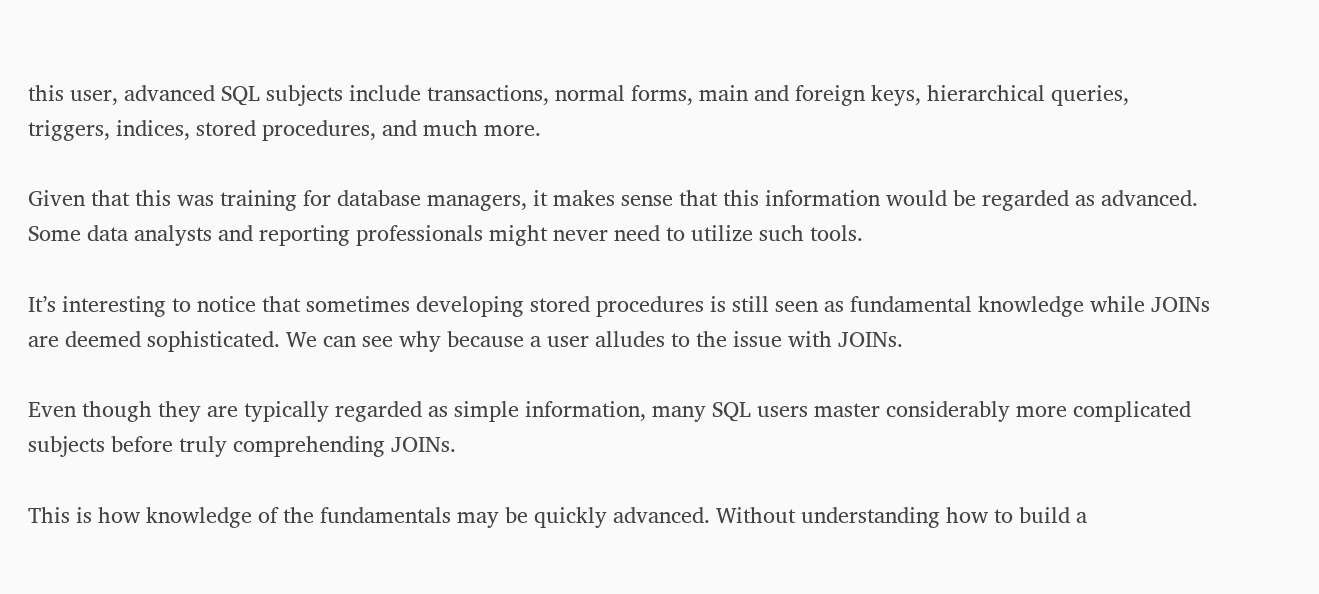this user, advanced SQL subjects include transactions, normal forms, main and foreign keys, hierarchical queries, triggers, indices, stored procedures, and much more.

Given that this was training for database managers, it makes sense that this information would be regarded as advanced. Some data analysts and reporting professionals might never need to utilize such tools.

It’s interesting to notice that sometimes developing stored procedures is still seen as fundamental knowledge while JOINs are deemed sophisticated. We can see why because a user alludes to the issue with JOINs.

Even though they are typically regarded as simple information, many SQL users master considerably more complicated subjects before truly comprehending JOINs.

This is how knowledge of the fundamentals may be quickly advanced. Without understanding how to build a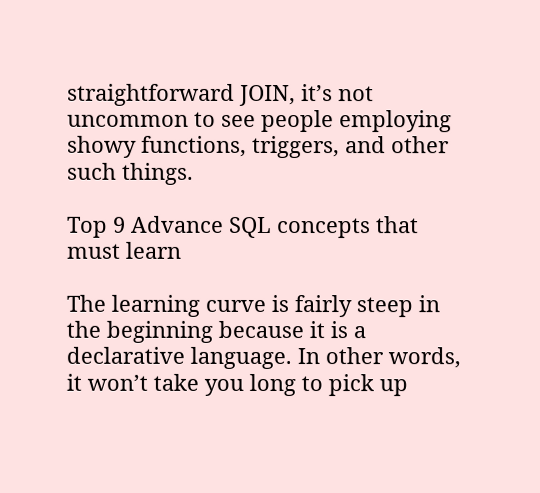straightforward JOIN, it’s not uncommon to see people employing showy functions, triggers, and other such things.

Top 9 Advance SQL concepts that must learn

The learning curve is fairly steep in the beginning because it is a declarative language. In other words, it won’t take you long to pick up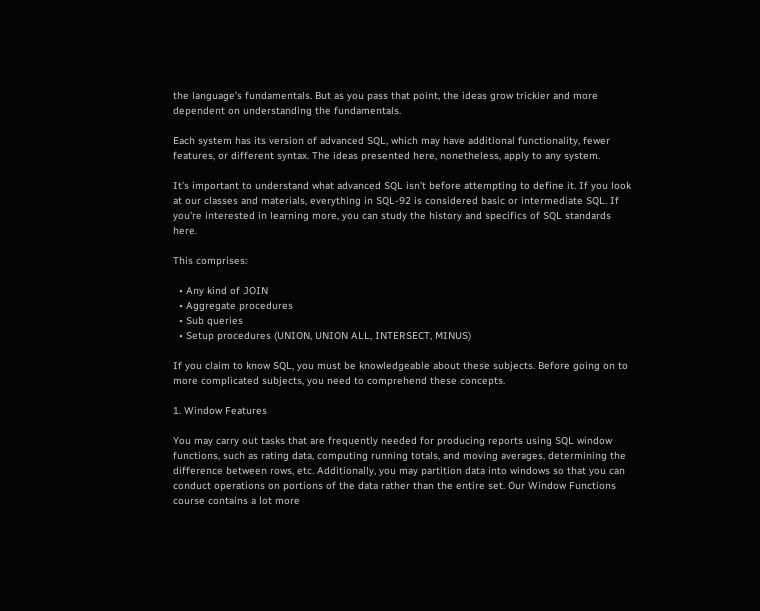the language’s fundamentals. But as you pass that point, the ideas grow trickier and more dependent on understanding the fundamentals.

Each system has its version of advanced SQL, which may have additional functionality, fewer features, or different syntax. The ideas presented here, nonetheless, apply to any system.

It’s important to understand what advanced SQL isn’t before attempting to define it. If you look at our classes and materials, everything in SQL-92 is considered basic or intermediate SQL. If you’re interested in learning more, you can study the history and specifics of SQL standards here.

This comprises:

  • Any kind of JOIN
  • Aggregate procedures
  • Sub queries
  • Setup procedures (UNION, UNION ALL, INTERSECT, MINUS)

If you claim to know SQL, you must be knowledgeable about these subjects. Before going on to more complicated subjects, you need to comprehend these concepts.

1. Window Features

You may carry out tasks that are frequently needed for producing reports using SQL window functions, such as rating data, computing running totals, and moving averages, determining the difference between rows, etc. Additionally, you may partition data into windows so that you can conduct operations on portions of the data rather than the entire set. Our Window Functions course contains a lot more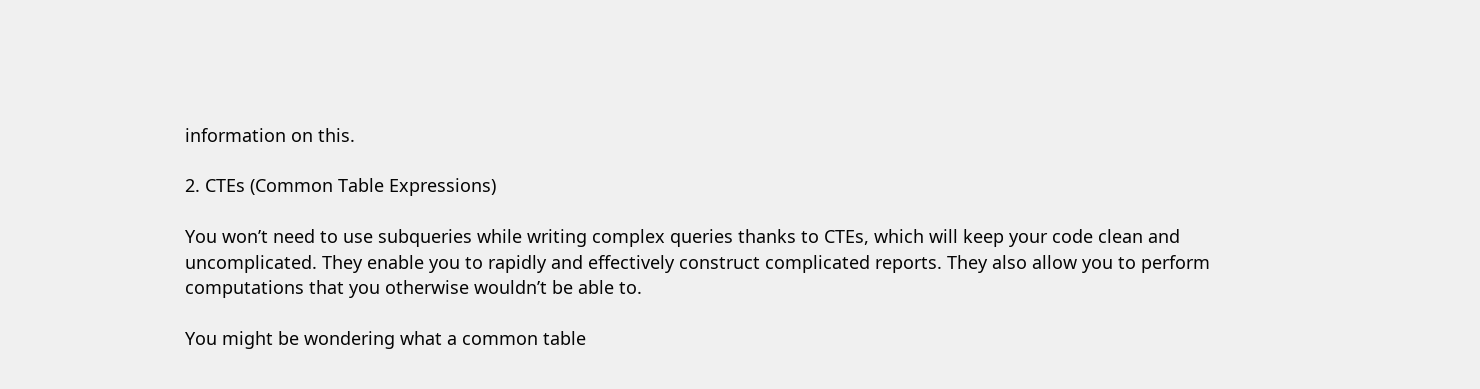information on this.

2. CTEs (Common Table Expressions)

You won’t need to use subqueries while writing complex queries thanks to CTEs, which will keep your code clean and uncomplicated. They enable you to rapidly and effectively construct complicated reports. They also allow you to perform computations that you otherwise wouldn’t be able to.

You might be wondering what a common table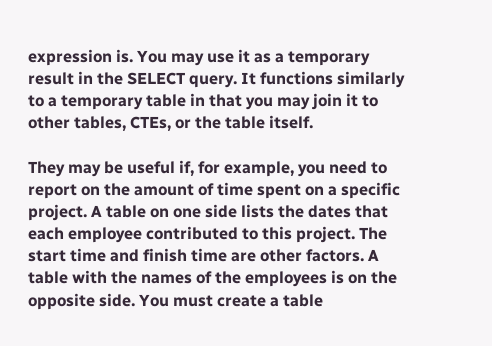expression is. You may use it as a temporary result in the SELECT query. It functions similarly to a temporary table in that you may join it to other tables, CTEs, or the table itself.

They may be useful if, for example, you need to report on the amount of time spent on a specific project. A table on one side lists the dates that each employee contributed to this project. The start time and finish time are other factors. A table with the names of the employees is on the opposite side. You must create a table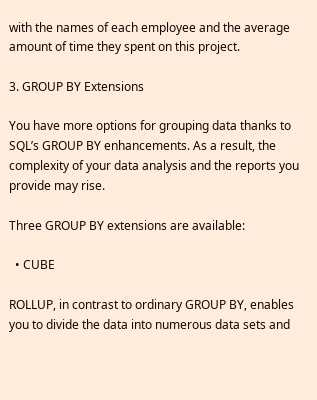with the names of each employee and the average amount of time they spent on this project.

3. GROUP BY Extensions

You have more options for grouping data thanks to SQL’s GROUP BY enhancements. As a result, the complexity of your data analysis and the reports you provide may rise.

Three GROUP BY extensions are available:

  • CUBE

ROLLUP, in contrast to ordinary GROUP BY, enables you to divide the data into numerous data sets and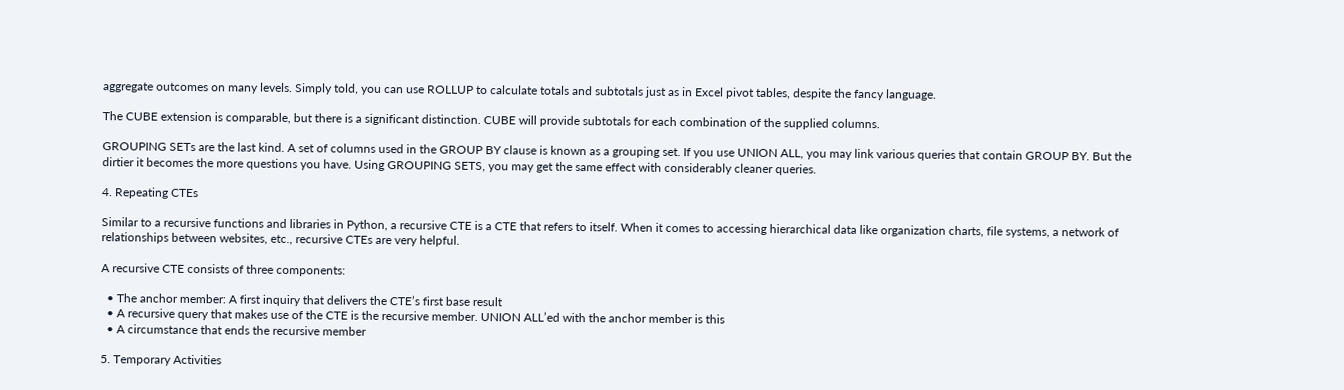aggregate outcomes on many levels. Simply told, you can use ROLLUP to calculate totals and subtotals just as in Excel pivot tables, despite the fancy language.

The CUBE extension is comparable, but there is a significant distinction. CUBE will provide subtotals for each combination of the supplied columns.

GROUPING SETs are the last kind. A set of columns used in the GROUP BY clause is known as a grouping set. If you use UNION ALL, you may link various queries that contain GROUP BY. But the dirtier it becomes the more questions you have. Using GROUPING SETS, you may get the same effect with considerably cleaner queries.

4. Repeating CTEs

Similar to a recursive functions and libraries in Python, a recursive CTE is a CTE that refers to itself. When it comes to accessing hierarchical data like organization charts, file systems, a network of relationships between websites, etc., recursive CTEs are very helpful.

A recursive CTE consists of three components:

  • The anchor member: A first inquiry that delivers the CTE’s first base result
  • A recursive query that makes use of the CTE is the recursive member. UNION ALL’ed with the anchor member is this
  • A circumstance that ends the recursive member

5. Temporary Activities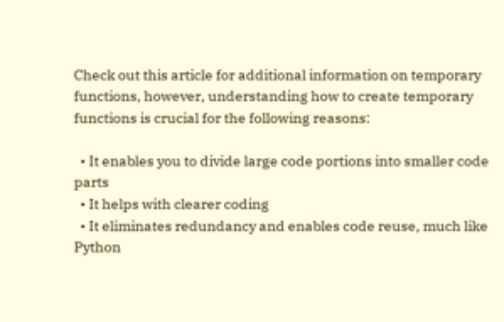Check out this article for additional information on temporary functions, however, understanding how to create temporary functions is crucial for the following reasons:

  • It enables you to divide large code portions into smaller code parts
  • It helps with clearer coding
  • It eliminates redundancy and enables code reuse, much like Python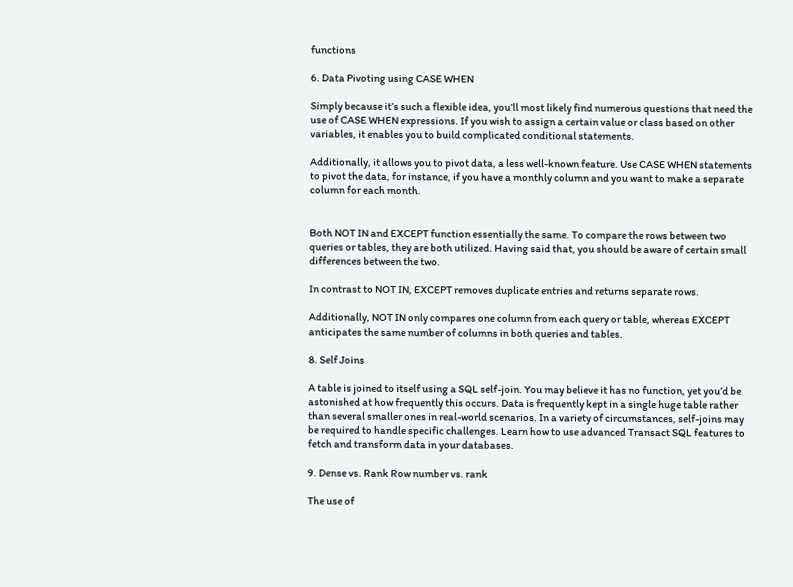functions

6. Data Pivoting using CASE WHEN

Simply because it’s such a flexible idea, you’ll most likely find numerous questions that need the use of CASE WHEN expressions. If you wish to assign a certain value or class based on other variables, it enables you to build complicated conditional statements.

Additionally, it allows you to pivot data, a less well-known feature. Use CASE WHEN statements to pivot the data, for instance, if you have a monthly column and you want to make a separate column for each month.


Both NOT IN and EXCEPT function essentially the same. To compare the rows between two queries or tables, they are both utilized. Having said that, you should be aware of certain small differences between the two.

In contrast to NOT IN, EXCEPT removes duplicate entries and returns separate rows.

Additionally, NOT IN only compares one column from each query or table, whereas EXCEPT anticipates the same number of columns in both queries and tables.

8. Self Joins

A table is joined to itself using a SQL self-join. You may believe it has no function, yet you’d be astonished at how frequently this occurs. Data is frequently kept in a single huge table rather than several smaller ones in real-world scenarios. In a variety of circumstances, self-joins may be required to handle specific challenges. Learn how to use advanced Transact SQL features to fetch and transform data in your databases.

9. Dense vs. Rank Row number vs. rank

The use of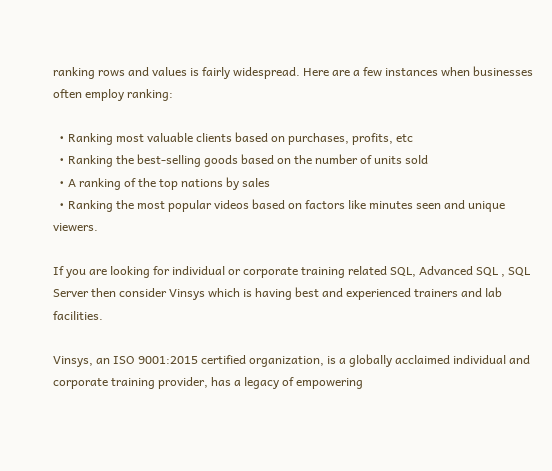ranking rows and values is fairly widespread. Here are a few instances when businesses often employ ranking:

  • Ranking most valuable clients based on purchases, profits, etc
  • Ranking the best-selling goods based on the number of units sold
  • A ranking of the top nations by sales
  • Ranking the most popular videos based on factors like minutes seen and unique viewers.

If you are looking for individual or corporate training related SQL, Advanced SQL , SQL Server then consider Vinsys which is having best and experienced trainers and lab facilities.

Vinsys, an ISO 9001:2015 certified organization, is a globally acclaimed individual and corporate training provider, has a legacy of empowering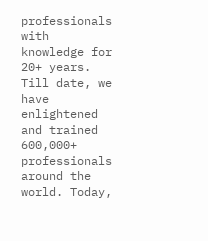professionals with knowledge for 20+ years. Till date, we have enlightened and trained 600,000+ professionals around the world. Today,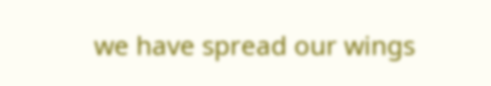we have spread our wings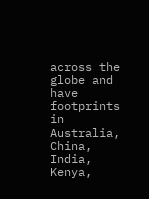across the globe and have footprints in Australia, China, India, Kenya,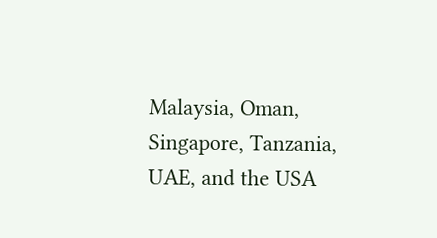Malaysia, Oman, Singapore, Tanzania, UAE, and the USA